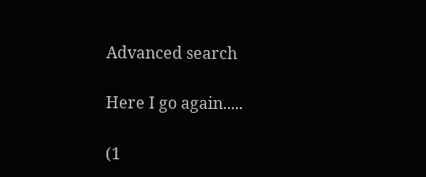Advanced search

Here I go again.....

(1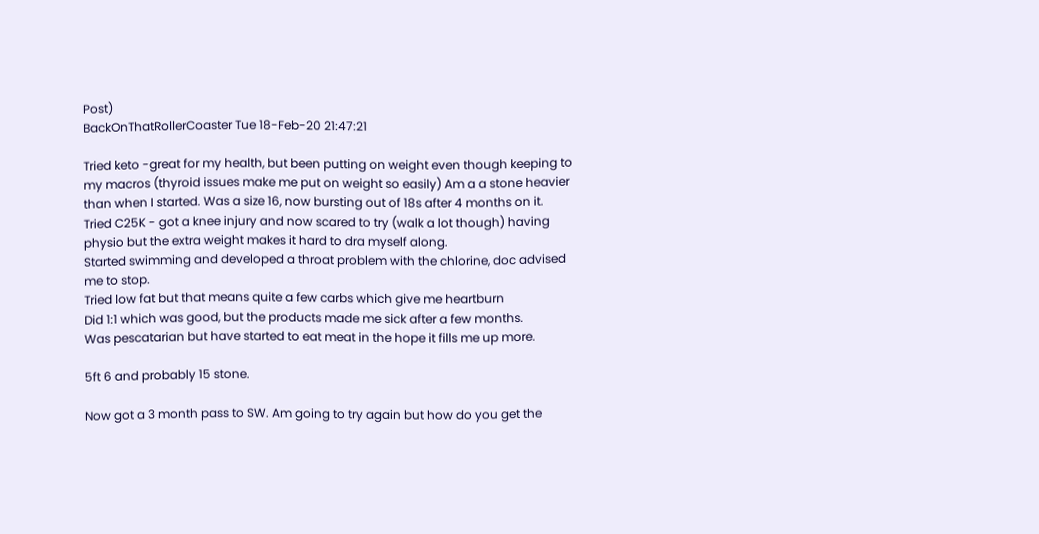Post)
BackOnThatRollerCoaster Tue 18-Feb-20 21:47:21

Tried keto -great for my health, but been putting on weight even though keeping to my macros (thyroid issues make me put on weight so easily) Am a a stone heavier than when I started. Was a size 16, now bursting out of 18s after 4 months on it.
Tried C25K - got a knee injury and now scared to try (walk a lot though) having physio but the extra weight makes it hard to dra myself along.
Started swimming and developed a throat problem with the chlorine, doc advised me to stop.
Tried low fat but that means quite a few carbs which give me heartburn
Did 1:1 which was good, but the products made me sick after a few months.
Was pescatarian but have started to eat meat in the hope it fills me up more.

5ft 6 and probably 15 stone.

Now got a 3 month pass to SW. Am going to try again but how do you get the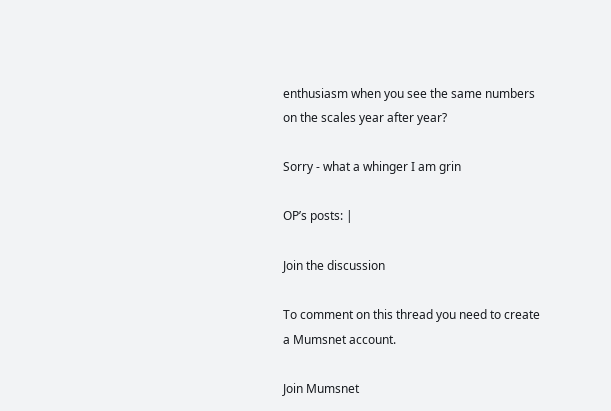enthusiasm when you see the same numbers on the scales year after year?

Sorry - what a whinger I am grin

OP’s posts: |

Join the discussion

To comment on this thread you need to create a Mumsnet account.

Join Mumsnet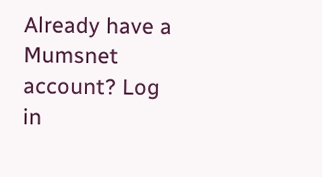Already have a Mumsnet account? Log in